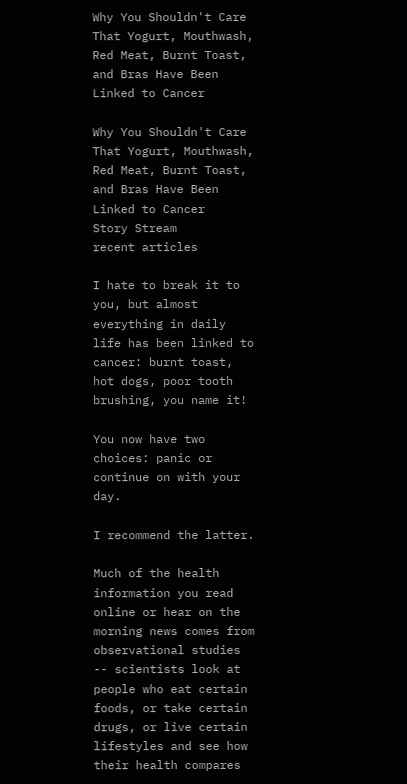Why You Shouldn't Care That Yogurt, Mouthwash, Red Meat, Burnt Toast, and Bras Have Been Linked to Cancer

Why You Shouldn't Care That Yogurt, Mouthwash, Red Meat, Burnt Toast, and Bras Have Been Linked to Cancer
Story Stream
recent articles

I hate to break it to you, but almost everything in daily life has been linked to cancer: burnt toast, hot dogs, poor tooth brushing, you name it!

You now have two choices: panic or continue on with your day.

I recommend the latter.

Much of the health information you read online or hear on the morning news comes from observational studies -- scientists look at people who eat certain foods, or take certain drugs, or live certain lifestyles and see how their health compares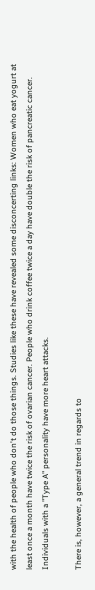with the health of people who don't do those things. Studies like these have revealed some disconcerting links: Women who eat yogurt at least once a month have twice the risk of ovarian cancer. People who drink coffee twice a day have double the risk of pancreatic cancer. Individuals with a "Type A" personality have more heart attacks.

There is, however, a general trend in regards to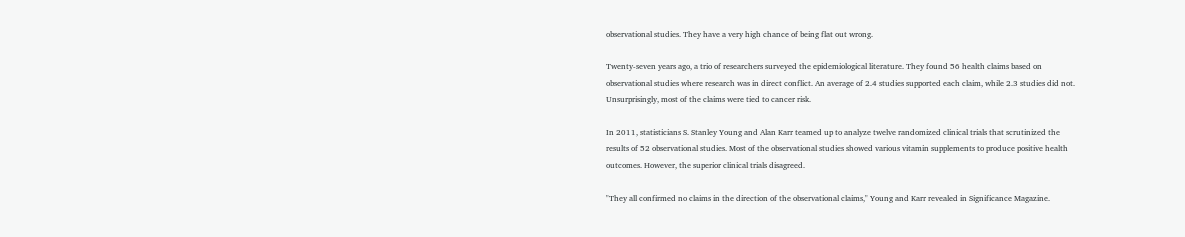observational studies. They have a very high chance of being flat out wrong.

Twenty-seven years ago, a trio of researchers surveyed the epidemiological literature. They found 56 health claims based on observational studies where research was in direct conflict. An average of 2.4 studies supported each claim, while 2.3 studies did not. Unsurprisingly, most of the claims were tied to cancer risk.

In 2011, statisticians S. Stanley Young and Alan Karr teamed up to analyze twelve randomized clinical trials that scrutinized the results of 52 observational studies. Most of the observational studies showed various vitamin supplements to produce positive health outcomes. However, the superior clinical trials disagreed.

"They all confirmed no claims in the direction of the observational claims," Young and Karr revealed in Significance Magazine.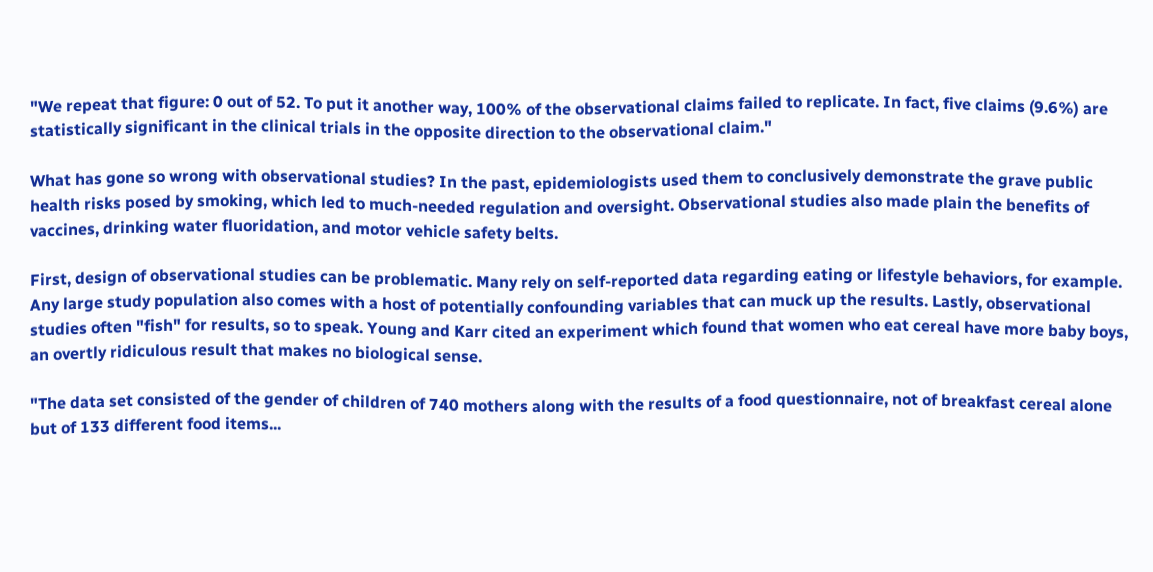"We repeat that figure: 0 out of 52. To put it another way, 100% of the observational claims failed to replicate. In fact, five claims (9.6%) are statistically significant in the clinical trials in the opposite direction to the observational claim."

What has gone so wrong with observational studies? In the past, epidemiologists used them to conclusively demonstrate the grave public health risks posed by smoking, which led to much-needed regulation and oversight. Observational studies also made plain the benefits of vaccines, drinking water fluoridation, and motor vehicle safety belts.

First, design of observational studies can be problematic. Many rely on self-reported data regarding eating or lifestyle behaviors, for example. Any large study population also comes with a host of potentially confounding variables that can muck up the results. Lastly, observational studies often "fish" for results, so to speak. Young and Karr cited an experiment which found that women who eat cereal have more baby boys, an overtly ridiculous result that makes no biological sense.

"The data set consisted of the gender of children of 740 mothers along with the results of a food questionnaire, not of breakfast cereal alone but of 133 different food items...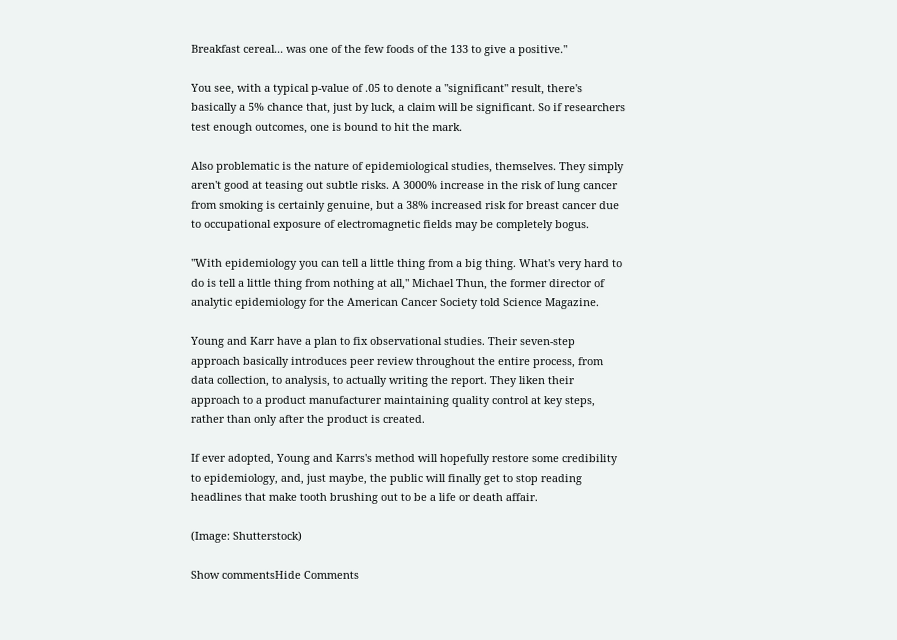Breakfast cereal... was one of the few foods of the 133 to give a positive."

You see, with a typical p-value of .05 to denote a "significant" result, there's basically a 5% chance that, just by luck, a claim will be significant. So if researchers test enough outcomes, one is bound to hit the mark.

Also problematic is the nature of epidemiological studies, themselves. They simply aren't good at teasing out subtle risks. A 3000% increase in the risk of lung cancer from smoking is certainly genuine, but a 38% increased risk for breast cancer due to occupational exposure of electromagnetic fields may be completely bogus.

"With epidemiology you can tell a little thing from a big thing. What's very hard to do is tell a little thing from nothing at all," Michael Thun, the former director of analytic epidemiology for the American Cancer Society told Science Magazine.

Young and Karr have a plan to fix observational studies. Their seven-step approach basically introduces peer review throughout the entire process, from data collection, to analysis, to actually writing the report. They liken their approach to a product manufacturer maintaining quality control at key steps, rather than only after the product is created.

If ever adopted, Young and Karrs's method will hopefully restore some credibility to epidemiology, and, just maybe, the public will finally get to stop reading headlines that make tooth brushing out to be a life or death affair.

(Image: Shutterstock)

Show commentsHide Comments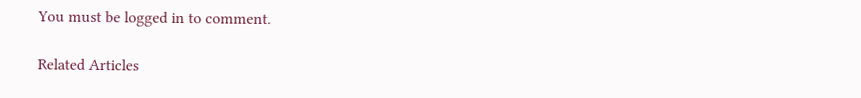You must be logged in to comment.

Related Articles